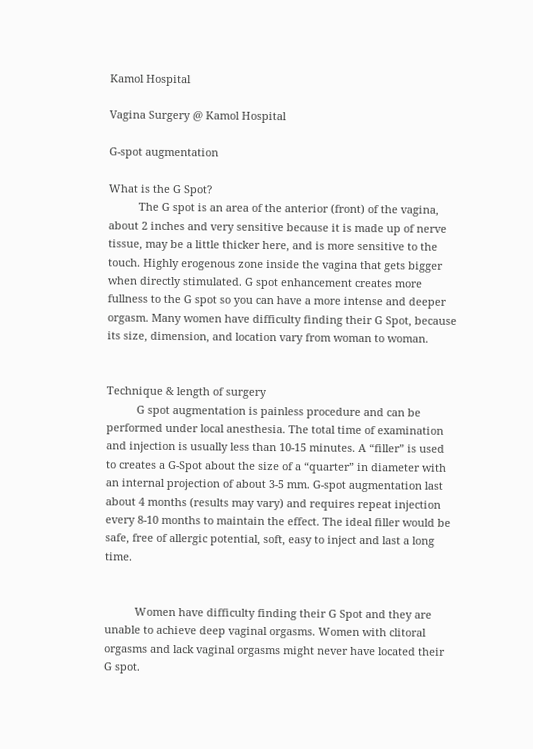Kamol Hospital

Vagina Surgery @ Kamol Hospital

G-spot augmentation

What is the G Spot?
          The G spot is an area of the anterior (front) of the vagina, about 2 inches and very sensitive because it is made up of nerve tissue, may be a little thicker here, and is more sensitive to the touch. Highly erogenous zone inside the vagina that gets bigger when directly stimulated. G spot enhancement creates more fullness to the G spot so you can have a more intense and deeper orgasm. Many women have difficulty finding their G Spot, because its size, dimension, and location vary from woman to woman.


Technique & length of surgery
          G spot augmentation is painless procedure and can be performed under local anesthesia. The total time of examination and injection is usually less than 10-15 minutes. A “filler” is used to creates a G-Spot about the size of a “quarter” in diameter with an internal projection of about 3-5 mm. G-spot augmentation last about 4 months (results may vary) and requires repeat injection every 8-10 months to maintain the effect. The ideal filler would be safe, free of allergic potential, soft, easy to inject and last a long time.


          Women have difficulty finding their G Spot and they are unable to achieve deep vaginal orgasms. Women with clitoral orgasms and lack vaginal orgasms might never have located their G spot.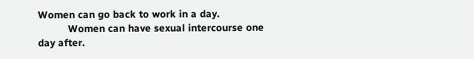Women can go back to work in a day.
          Women can have sexual intercourse one day after.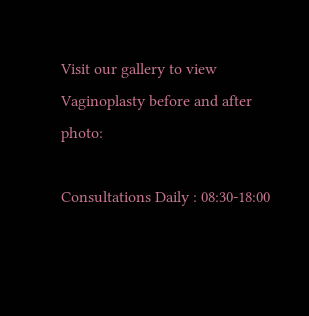Visit our gallery to view Vaginoplasty before and after photo:

Consultations Daily : 08:30-18:00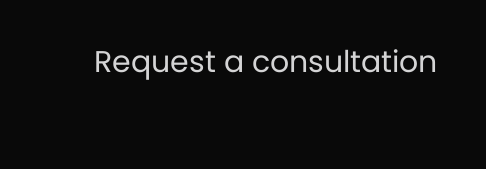Request a consultation